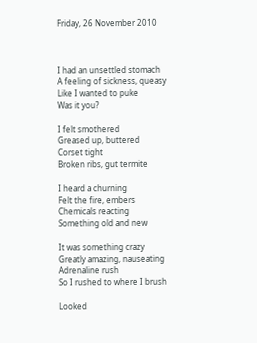Friday, 26 November 2010



I had an unsettled stomach
A feeling of sickness, queasy
Like I wanted to puke
Was it you?

I felt smothered
Greased up, buttered
Corset tight
Broken ribs, gut termite

I heard a churning
Felt the fire, embers
Chemicals reacting
Something old and new

It was something crazy
Greatly amazing, nauseating
Adrenaline rush
So I rushed to where I brush

Looked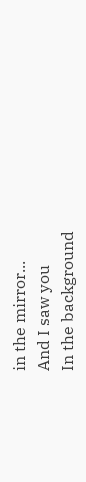in the mirror...
And I saw you
In the background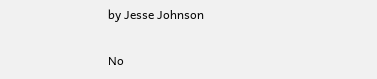by Jesse Johnson

No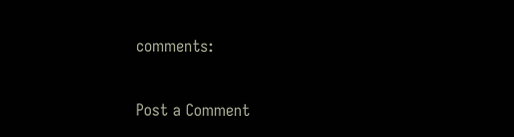comments:

Post a Comment